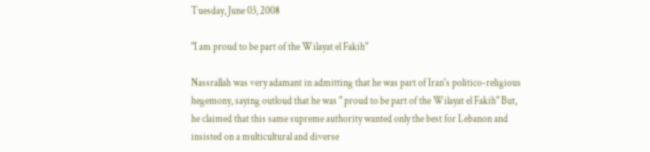Tuesday, June 03, 2008

"I am proud to be part of the Wilayat el Fakih"

Nassrallah was very adamant in admitting that he was part of Iran's politico-religious hegemony, saying outloud that he was " proud to be part of the Wilayat el Fakih" But, he claimed that this same supreme authority wanted only the best for Lebanon and insisted on a multicultural and diverse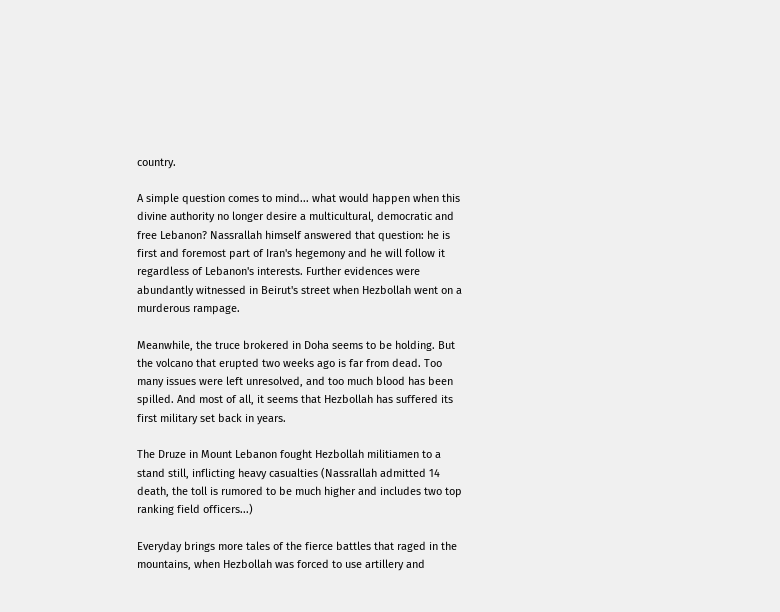country.

A simple question comes to mind... what would happen when this divine authority no longer desire a multicultural, democratic and free Lebanon? Nassrallah himself answered that question: he is first and foremost part of Iran's hegemony and he will follow it regardless of Lebanon's interests. Further evidences were abundantly witnessed in Beirut's street when Hezbollah went on a murderous rampage.

Meanwhile, the truce brokered in Doha seems to be holding. But the volcano that erupted two weeks ago is far from dead. Too many issues were left unresolved, and too much blood has been spilled. And most of all, it seems that Hezbollah has suffered its first military set back in years.

The Druze in Mount Lebanon fought Hezbollah militiamen to a stand still, inflicting heavy casualties (Nassrallah admitted 14 death, the toll is rumored to be much higher and includes two top ranking field officers...)

Everyday brings more tales of the fierce battles that raged in the mountains, when Hezbollah was forced to use artillery and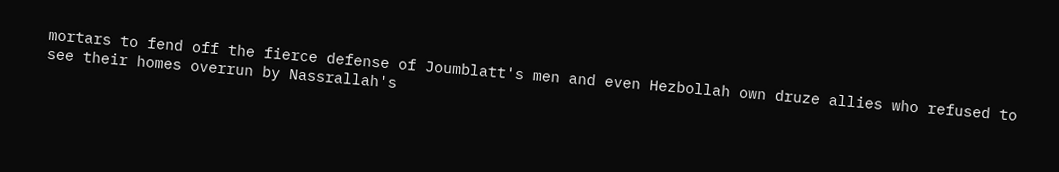mortars to fend off the fierce defense of Joumblatt's men and even Hezbollah own druze allies who refused to see their homes overrun by Nassrallah's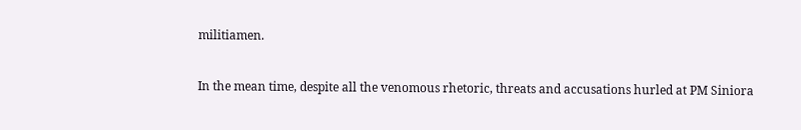militiamen.

In the mean time, despite all the venomous rhetoric, threats and accusations hurled at PM Siniora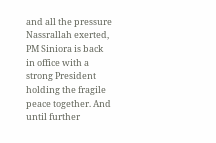and all the pressure Nassrallah exerted, PM Siniora is back in office with a strong President holding the fragile peace together. And until further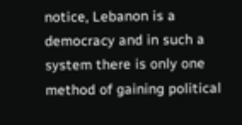notice, Lebanon is a democracy and in such a system there is only one method of gaining political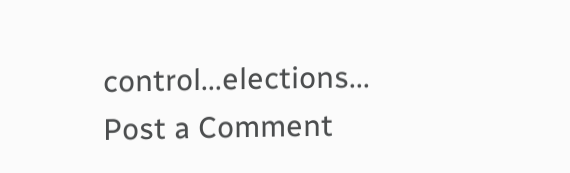control...elections...
Post a Comment